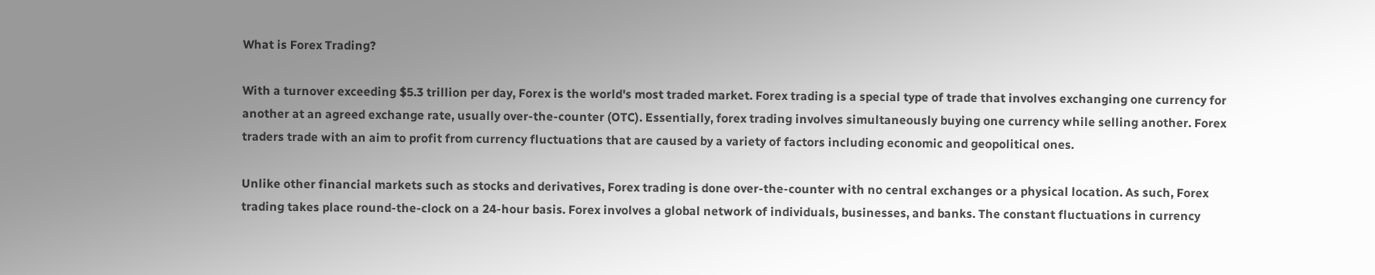What is Forex Trading?

With a turnover exceeding $5.3 trillion per day, Forex is the world's most traded market. Forex trading is a special type of trade that involves exchanging one currency for another at an agreed exchange rate, usually over-the-counter (OTC). Essentially, forex trading involves simultaneously buying one currency while selling another. Forex traders trade with an aim to profit from currency fluctuations that are caused by a variety of factors including economic and geopolitical ones.

Unlike other financial markets such as stocks and derivatives, Forex trading is done over-the-counter with no central exchanges or a physical location. As such, Forex trading takes place round-the-clock on a 24-hour basis. Forex involves a global network of individuals, businesses, and banks. The constant fluctuations in currency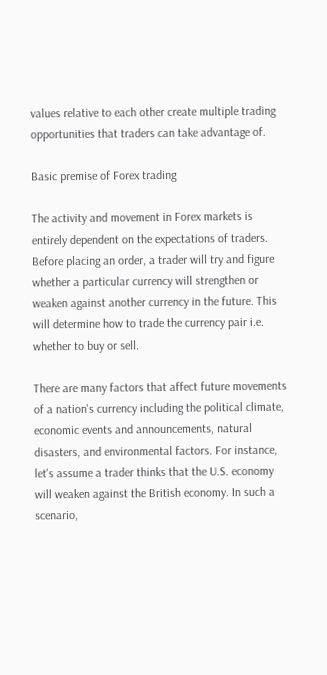values relative to each other create multiple trading opportunities that traders can take advantage of.

Basic premise of Forex trading

The activity and movement in Forex markets is entirely dependent on the expectations of traders. Before placing an order, a trader will try and figure whether a particular currency will strengthen or weaken against another currency in the future. This will determine how to trade the currency pair i.e. whether to buy or sell.

There are many factors that affect future movements of a nation's currency including the political climate, economic events and announcements, natural disasters, and environmental factors. For instance, let's assume a trader thinks that the U.S. economy will weaken against the British economy. In such a scenario,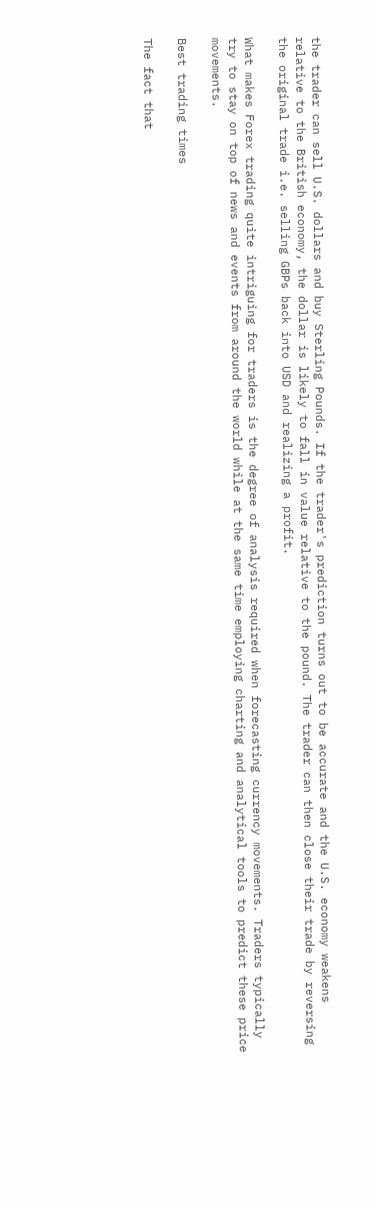the trader can sell U.S. dollars and buy Sterling Pounds. If the trader's prediction turns out to be accurate and the U.S. economy weakens relative to the British economy, the dollar is likely to fall in value relative to the pound. The trader can then close their trade by reversing the original trade i.e. selling GBPs back into USD and realizing a profit.

What makes Forex trading quite intriguing for traders is the degree of analysis required when forecasting currency movements. Traders typically try to stay on top of news and events from around the world while at the same time employing charting and analytical tools to predict these price movements.

Best trading times

The fact that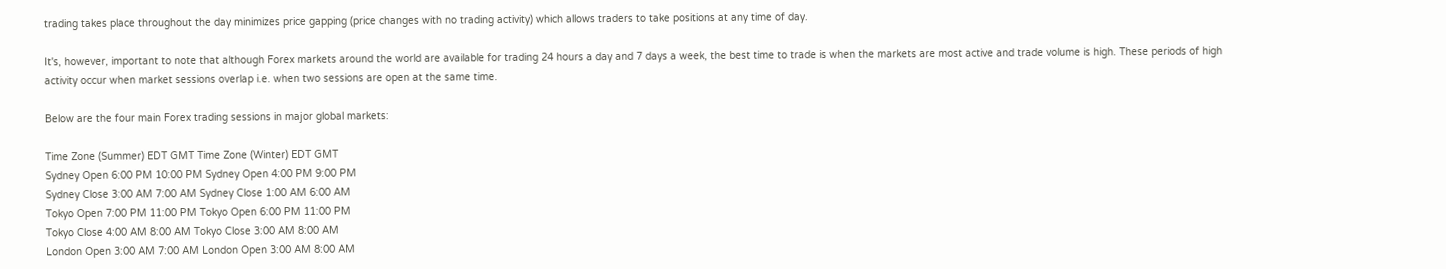trading takes place throughout the day minimizes price gapping (price changes with no trading activity) which allows traders to take positions at any time of day.

It's, however, important to note that although Forex markets around the world are available for trading 24 hours a day and 7 days a week, the best time to trade is when the markets are most active and trade volume is high. These periods of high activity occur when market sessions overlap i.e. when two sessions are open at the same time.

Below are the four main Forex trading sessions in major global markets:

Time Zone (Summer) EDT GMT Time Zone (Winter) EDT GMT
Sydney Open 6:00 PM 10:00 PM Sydney Open 4:00 PM 9:00 PM
Sydney Close 3:00 AM 7:00 AM Sydney Close 1:00 AM 6:00 AM
Tokyo Open 7:00 PM 11:00 PM Tokyo Open 6:00 PM 11:00 PM
Tokyo Close 4:00 AM 8:00 AM Tokyo Close 3:00 AM 8:00 AM
London Open 3:00 AM 7:00 AM London Open 3:00 AM 8:00 AM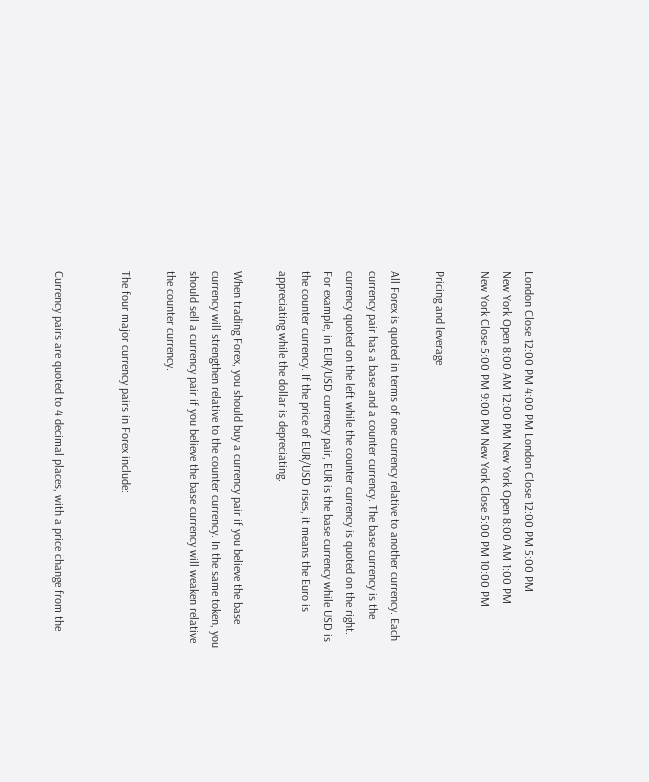London Close 12:00 PM 4:00 PM London Close 12:00 PM 5:00 PM
New York Open 8:00 AM 12:00 PM New York Open 8:00 AM 1:00 PM
New York Close 5:00 PM 9:00 PM New York Close 5:00 PM 10:00 PM

Pricing and leverage

All Forex is quoted in terms of one currency relative to another currency. Each currency pair has a base and a counter currency. The base currency is the currency quoted on the left while the counter currency is quoted on the right. For example, in EUR/USD currency pair, EUR is the base currency while USD is the counter currency. If the price of EUR/USD rises, it means the Euro is appreciating while the dollar is depreciating.

When trading Forex, you should buy a currency pair if you believe the base currency will strengthen relative to the counter currency. In the same token, you should sell a currency pair if you believe the base currency will weaken relative the counter currency.

The four major currency pairs in Forex include:


Currency pairs are quoted to 4 decimal places, with a price change from the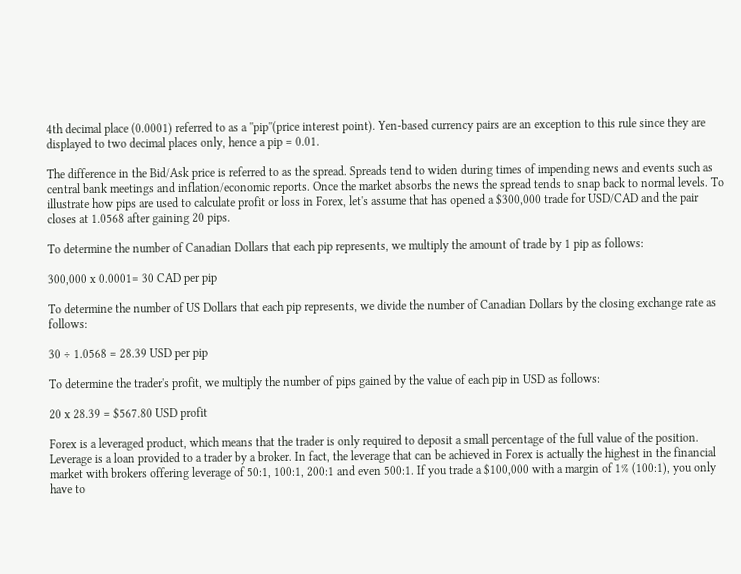4th decimal place (0.0001) referred to as a ''pip''(price interest point). Yen-based currency pairs are an exception to this rule since they are displayed to two decimal places only, hence a pip = 0.01.

The difference in the Bid/Ask price is referred to as the spread. Spreads tend to widen during times of impending news and events such as central bank meetings and inflation/economic reports. Once the market absorbs the news the spread tends to snap back to normal levels. To illustrate how pips are used to calculate profit or loss in Forex, let's assume that has opened a $300,000 trade for USD/CAD and the pair closes at 1.0568 after gaining 20 pips.

To determine the number of Canadian Dollars that each pip represents, we multiply the amount of trade by 1 pip as follows:

300,000 x 0.0001= 30 CAD per pip

To determine the number of US Dollars that each pip represents, we divide the number of Canadian Dollars by the closing exchange rate as follows:

30 ÷ 1.0568 = 28.39 USD per pip

To determine the trader's profit, we multiply the number of pips gained by the value of each pip in USD as follows:

20 x 28.39 = $567.80 USD profit

Forex is a leveraged product, which means that the trader is only required to deposit a small percentage of the full value of the position. Leverage is a loan provided to a trader by a broker. In fact, the leverage that can be achieved in Forex is actually the highest in the financial market with brokers offering leverage of 50:1, 100:1, 200:1 and even 500:1. If you trade a $100,000 with a margin of 1% (100:1), you only have to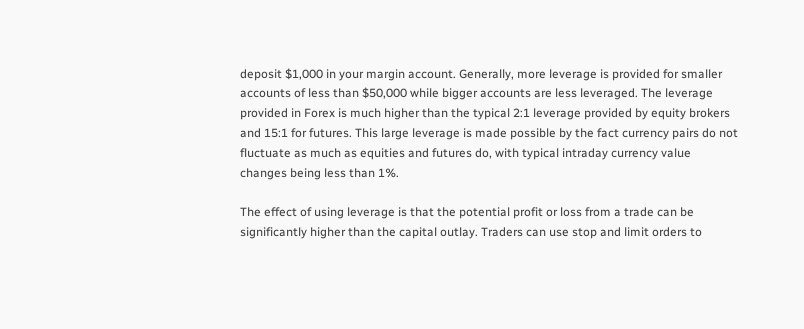deposit $1,000 in your margin account. Generally, more leverage is provided for smaller accounts of less than $50,000 while bigger accounts are less leveraged. The leverage provided in Forex is much higher than the typical 2:1 leverage provided by equity brokers and 15:1 for futures. This large leverage is made possible by the fact currency pairs do not fluctuate as much as equities and futures do, with typical intraday currency value changes being less than 1%.

The effect of using leverage is that the potential profit or loss from a trade can be significantly higher than the capital outlay. Traders can use stop and limit orders to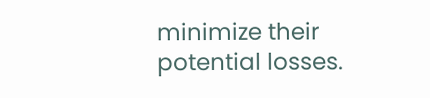minimize their potential losses.